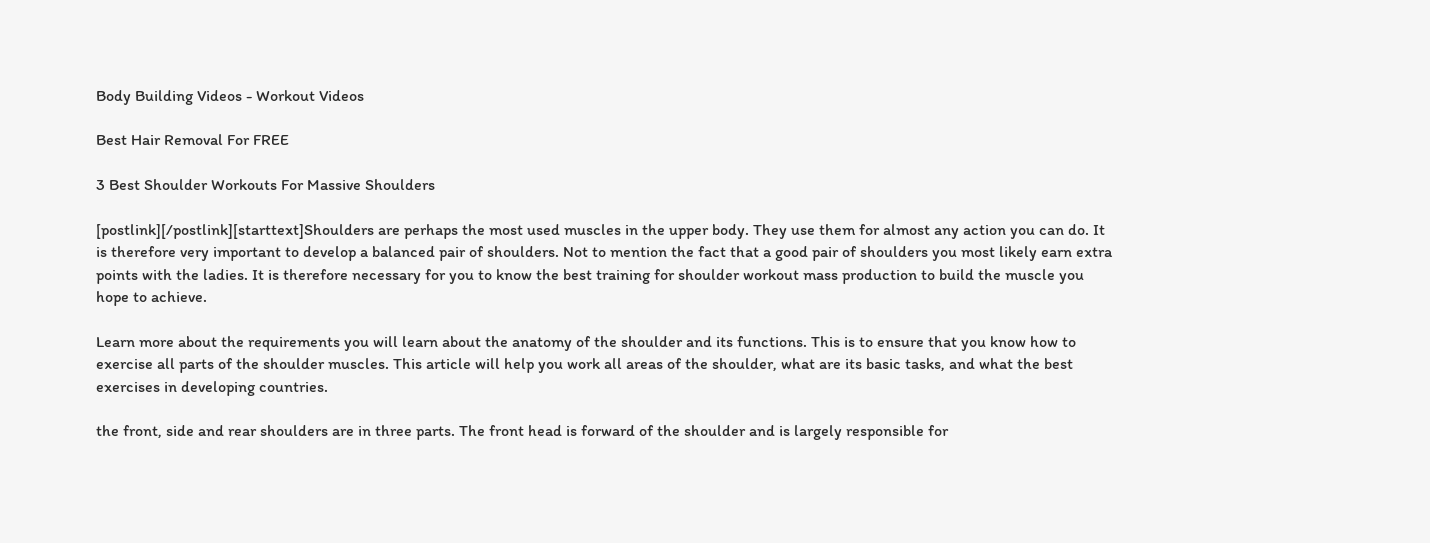Body Building Videos - Workout Videos

Best Hair Removal For FREE

3 Best Shoulder Workouts For Massive Shoulders

[postlink][/postlink][starttext]Shoulders are perhaps the most used muscles in the upper body. They use them for almost any action you can do. It is therefore very important to develop a balanced pair of shoulders. Not to mention the fact that a good pair of shoulders you most likely earn extra points with the ladies. It is therefore necessary for you to know the best training for shoulder workout mass production to build the muscle you hope to achieve.

Learn more about the requirements you will learn about the anatomy of the shoulder and its functions. This is to ensure that you know how to exercise all parts of the shoulder muscles. This article will help you work all areas of the shoulder, what are its basic tasks, and what the best exercises in developing countries.

the front, side and rear shoulders are in three parts. The front head is forward of the shoulder and is largely responsible for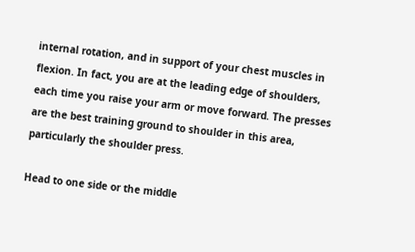internal rotation, and in support of your chest muscles in flexion. In fact, you are at the leading edge of shoulders, each time you raise your arm or move forward. The presses are the best training ground to shoulder in this area, particularly the shoulder press.

Head to one side or the middle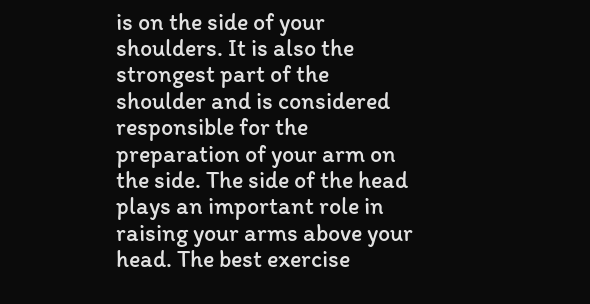is on the side of your shoulders. It is also the strongest part of the shoulder and is considered responsible for the preparation of your arm on the side. The side of the head plays an important role in raising your arms above your head. The best exercise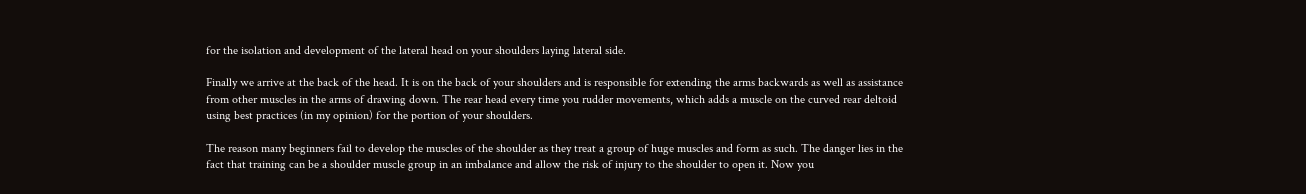for the isolation and development of the lateral head on your shoulders laying lateral side.

Finally we arrive at the back of the head. It is on the back of your shoulders and is responsible for extending the arms backwards as well as assistance from other muscles in the arms of drawing down. The rear head every time you rudder movements, which adds a muscle on the curved rear deltoid using best practices (in my opinion) for the portion of your shoulders.

The reason many beginners fail to develop the muscles of the shoulder as they treat a group of huge muscles and form as such. The danger lies in the fact that training can be a shoulder muscle group in an imbalance and allow the risk of injury to the shoulder to open it. Now you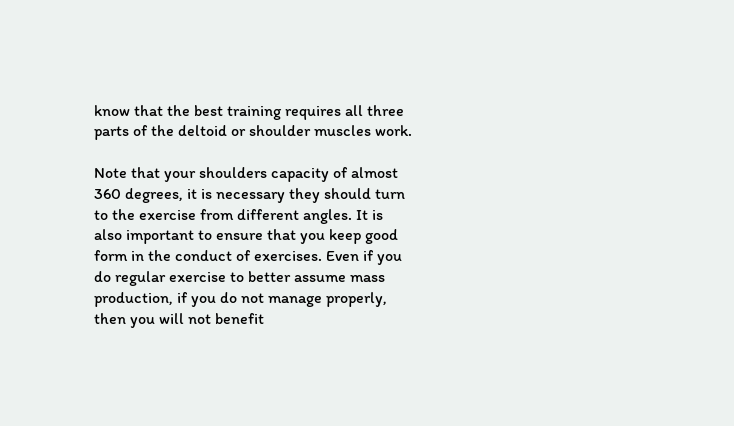know that the best training requires all three parts of the deltoid or shoulder muscles work.

Note that your shoulders capacity of almost 360 degrees, it is necessary they should turn to the exercise from different angles. It is also important to ensure that you keep good form in the conduct of exercises. Even if you do regular exercise to better assume mass production, if you do not manage properly, then you will not benefit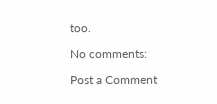too.

No comments:

Post a Comment